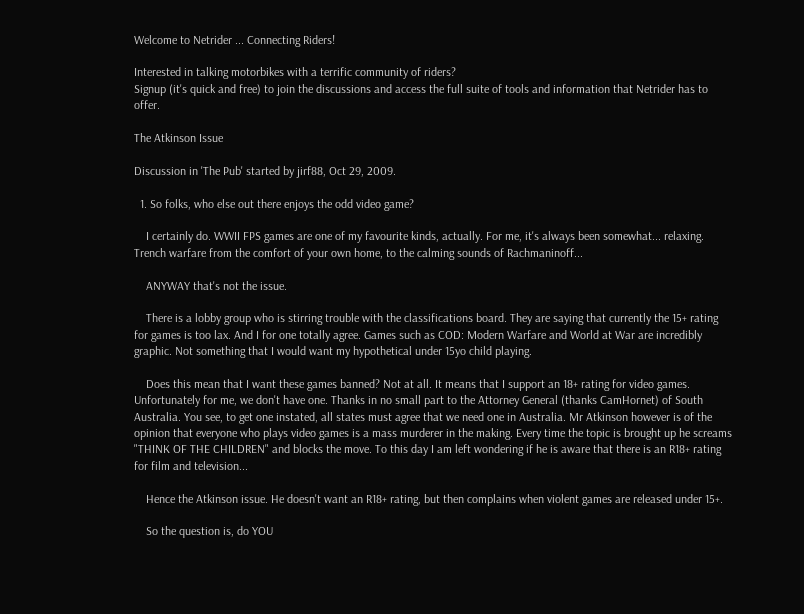Welcome to Netrider ... Connecting Riders!

Interested in talking motorbikes with a terrific community of riders?
Signup (it's quick and free) to join the discussions and access the full suite of tools and information that Netrider has to offer.

The Atkinson Issue

Discussion in 'The Pub' started by jirf88, Oct 29, 2009.

  1. So folks, who else out there enjoys the odd video game?

    I certainly do. WWII FPS games are one of my favourite kinds, actually. For me, it's always been somewhat... relaxing. Trench warfare from the comfort of your own home, to the calming sounds of Rachmaninoff...

    ANYWAY that's not the issue.

    There is a lobby group who is stirring trouble with the classifications board. They are saying that currently the 15+ rating for games is too lax. And I for one totally agree. Games such as COD: Modern Warfare and World at War are incredibly graphic. Not something that I would want my hypothetical under 15yo child playing.

    Does this mean that I want these games banned? Not at all. It means that I support an 18+ rating for video games. Unfortunately for me, we don't have one. Thanks in no small part to the Attorney General (thanks CamHornet) of South Australia. You see, to get one instated, all states must agree that we need one in Australia. Mr Atkinson however is of the opinion that everyone who plays video games is a mass murderer in the making. Every time the topic is brought up he screams "THINK OF THE CHILDREN" and blocks the move. To this day I am left wondering if he is aware that there is an R18+ rating for film and television...

    Hence the Atkinson issue. He doesn't want an R18+ rating, but then complains when violent games are released under 15+.

    So the question is, do YOU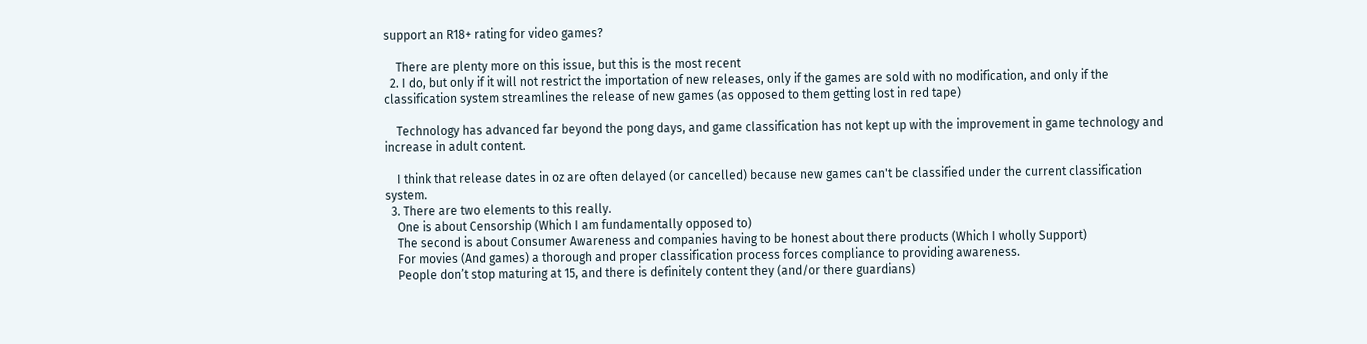support an R18+ rating for video games?

    There are plenty more on this issue, but this is the most recent
  2. I do, but only if it will not restrict the importation of new releases, only if the games are sold with no modification, and only if the classification system streamlines the release of new games (as opposed to them getting lost in red tape)

    Technology has advanced far beyond the pong days, and game classification has not kept up with the improvement in game technology and increase in adult content.

    I think that release dates in oz are often delayed (or cancelled) because new games can't be classified under the current classification system.
  3. There are two elements to this really.
    One is about Censorship (Which I am fundamentally opposed to)
    The second is about Consumer Awareness and companies having to be honest about there products (Which I wholly Support)
    For movies (And games) a thorough and proper classification process forces compliance to providing awareness.
    People don’t stop maturing at 15, and there is definitely content they (and/or there guardians)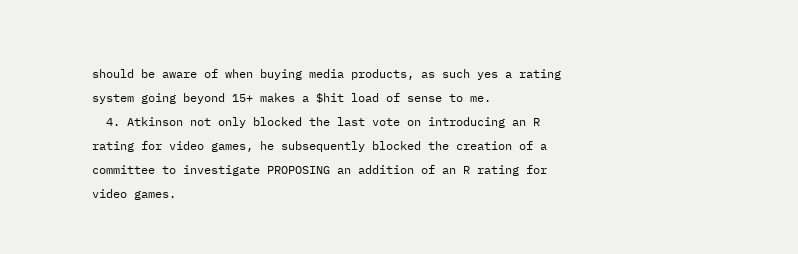should be aware of when buying media products, as such yes a rating system going beyond 15+ makes a $hit load of sense to me.
  4. Atkinson not only blocked the last vote on introducing an R rating for video games, he subsequently blocked the creation of a committee to investigate PROPOSING an addition of an R rating for video games.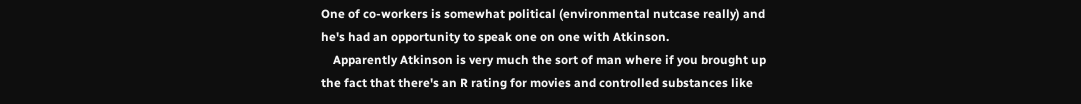One of co-workers is somewhat political (environmental nutcase really) and he's had an opportunity to speak one on one with Atkinson.
    Apparently Atkinson is very much the sort of man where if you brought up the fact that there's an R rating for movies and controlled substances like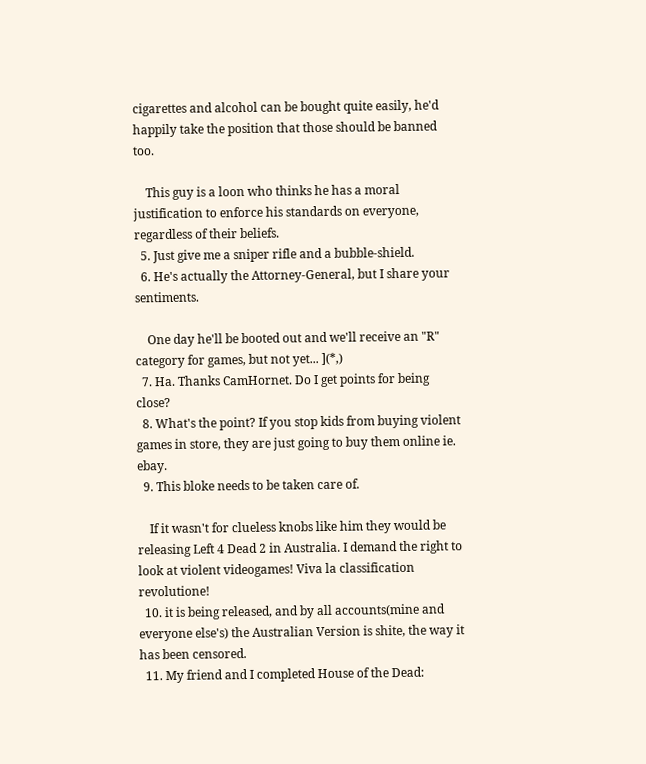cigarettes and alcohol can be bought quite easily, he'd happily take the position that those should be banned too.

    This guy is a loon who thinks he has a moral justification to enforce his standards on everyone, regardless of their beliefs.
  5. Just give me a sniper rifle and a bubble-shield.
  6. He's actually the Attorney-General, but I share your sentiments.

    One day he'll be booted out and we'll receive an "R" category for games, but not yet... ](*,)
  7. Ha. Thanks CamHornet. Do I get points for being close?
  8. What's the point? If you stop kids from buying violent games in store, they are just going to buy them online ie. ebay.
  9. This bloke needs to be taken care of.

    If it wasn't for clueless knobs like him they would be releasing Left 4 Dead 2 in Australia. I demand the right to look at violent videogames! Viva la classification revolutione!
  10. it is being released, and by all accounts(mine and everyone else's) the Australian Version is shite, the way it has been censored.
  11. My friend and I completed House of the Dead: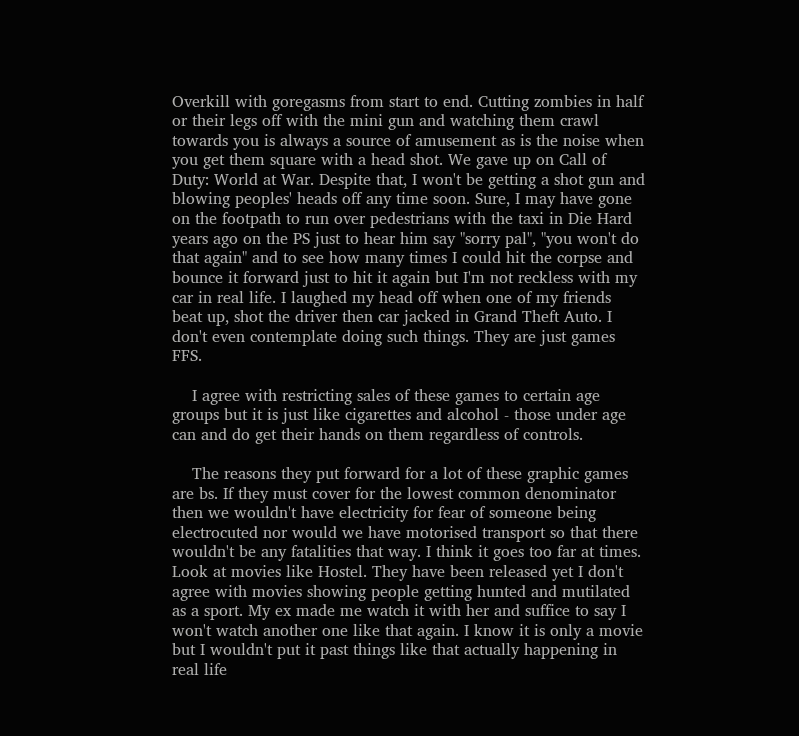Overkill with goregasms from start to end. Cutting zombies in half or their legs off with the mini gun and watching them crawl towards you is always a source of amusement as is the noise when you get them square with a head shot. We gave up on Call of Duty: World at War. Despite that, I won't be getting a shot gun and blowing peoples' heads off any time soon. Sure, I may have gone on the footpath to run over pedestrians with the taxi in Die Hard years ago on the PS just to hear him say "sorry pal", "you won't do that again" and to see how many times I could hit the corpse and bounce it forward just to hit it again but I'm not reckless with my car in real life. I laughed my head off when one of my friends beat up, shot the driver then car jacked in Grand Theft Auto. I don't even contemplate doing such things. They are just games FFS.

    I agree with restricting sales of these games to certain age groups but it is just like cigarettes and alcohol - those under age can and do get their hands on them regardless of controls.

    The reasons they put forward for a lot of these graphic games are bs. If they must cover for the lowest common denominator then we wouldn't have electricity for fear of someone being electrocuted nor would we have motorised transport so that there wouldn't be any fatalities that way. I think it goes too far at times. Look at movies like Hostel. They have been released yet I don't agree with movies showing people getting hunted and mutilated as a sport. My ex made me watch it with her and suffice to say I won't watch another one like that again. I know it is only a movie but I wouldn't put it past things like that actually happening in real life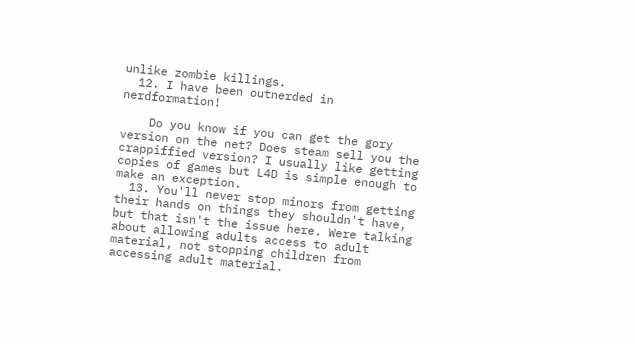unlike zombie killings.
  12. I have been outnerded in nerdformation!

    Do you know if you can get the gory version on the net? Does steam sell you the crappiffied version? I usually like getting copies of games but L4D is simple enough to make an exception.
  13. You'll never stop minors from getting their hands on things they shouldn't have, but that isn't the issue here. Were talking about allowing adults access to adult material, not stopping children from accessing adult material.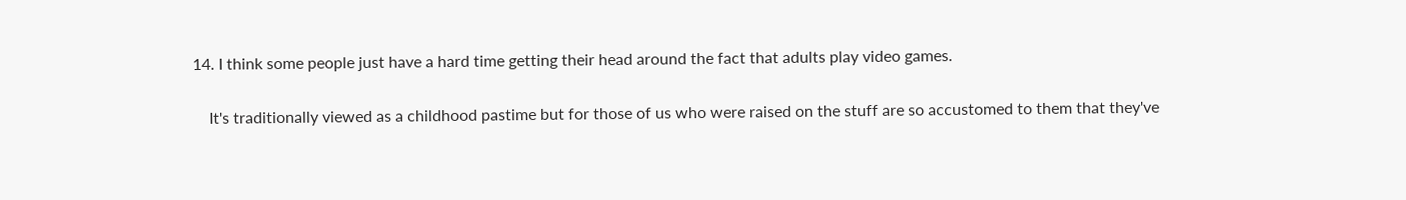14. I think some people just have a hard time getting their head around the fact that adults play video games.

    It's traditionally viewed as a childhood pastime but for those of us who were raised on the stuff are so accustomed to them that they've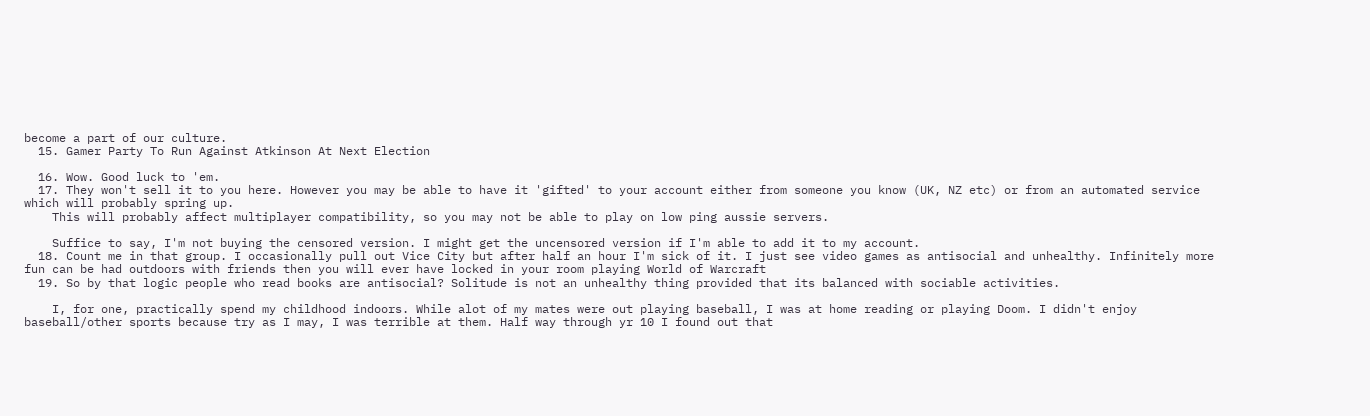become a part of our culture.
  15. Gamer Party To Run Against Atkinson At Next Election

  16. Wow. Good luck to 'em.
  17. They won't sell it to you here. However you may be able to have it 'gifted' to your account either from someone you know (UK, NZ etc) or from an automated service which will probably spring up.
    This will probably affect multiplayer compatibility, so you may not be able to play on low ping aussie servers.

    Suffice to say, I'm not buying the censored version. I might get the uncensored version if I'm able to add it to my account.
  18. Count me in that group. I occasionally pull out Vice City but after half an hour I'm sick of it. I just see video games as antisocial and unhealthy. Infinitely more fun can be had outdoors with friends then you will ever have locked in your room playing World of Warcraft
  19. So by that logic people who read books are antisocial? Solitude is not an unhealthy thing provided that its balanced with sociable activities.

    I, for one, practically spend my childhood indoors. While alot of my mates were out playing baseball, I was at home reading or playing Doom. I didn't enjoy baseball/other sports because try as I may, I was terrible at them. Half way through yr 10 I found out that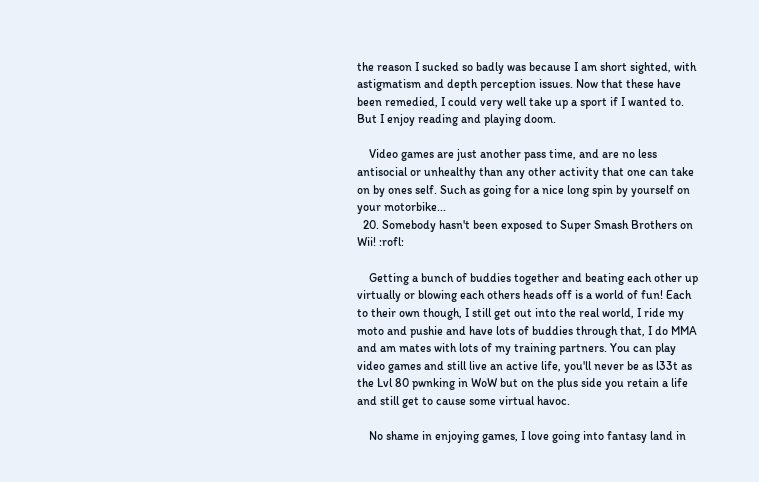the reason I sucked so badly was because I am short sighted, with astigmatism and depth perception issues. Now that these have been remedied, I could very well take up a sport if I wanted to. But I enjoy reading and playing doom.

    Video games are just another pass time, and are no less antisocial or unhealthy than any other activity that one can take on by ones self. Such as going for a nice long spin by yourself on your motorbike...
  20. Somebody hasn't been exposed to Super Smash Brothers on Wii! :rofl:

    Getting a bunch of buddies together and beating each other up virtually or blowing each others heads off is a world of fun! Each to their own though, I still get out into the real world, I ride my moto and pushie and have lots of buddies through that, I do MMA and am mates with lots of my training partners. You can play video games and still live an active life, you'll never be as l33t as the Lvl 80 pwnking in WoW but on the plus side you retain a life and still get to cause some virtual havoc.

    No shame in enjoying games, I love going into fantasy land in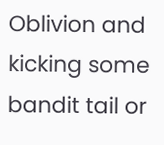Oblivion and kicking some bandit tail or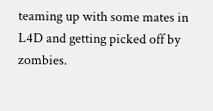teaming up with some mates in L4D and getting picked off by zombies.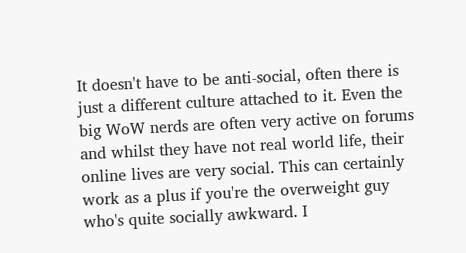It doesn't have to be anti-social, often there is just a different culture attached to it. Even the big WoW nerds are often very active on forums and whilst they have not real world life, their online lives are very social. This can certainly work as a plus if you're the overweight guy who's quite socially awkward. I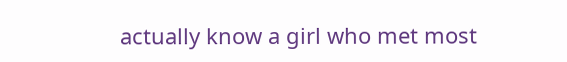actually know a girl who met most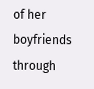of her boyfriends through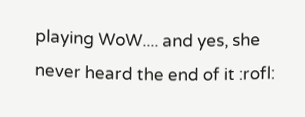playing WoW.... and yes, she never heard the end of it :rofl: